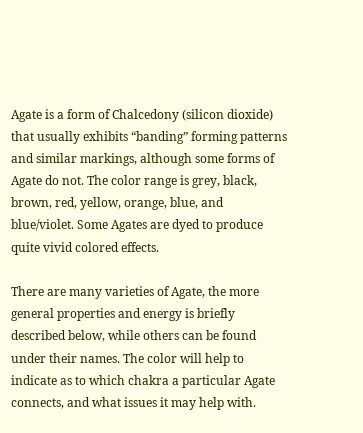Agate is a form of Chalcedony (silicon dioxide) that usually exhibits “banding” forming patterns and similar markings, although some forms of Agate do not. The color range is grey, black, brown, red, yellow, orange, blue, and blue/violet. Some Agates are dyed to produce quite vivid colored effects.

There are many varieties of Agate, the more general properties and energy is briefly described below, while others can be found under their names. The color will help to indicate as to which chakra a particular Agate connects, and what issues it may help with.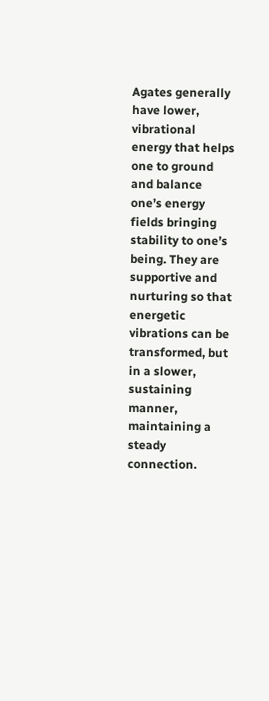Agates generally have lower, vibrational energy that helps one to ground and balance one’s energy fields bringing stability to one’s being. They are supportive and nurturing so that energetic vibrations can be transformed, but in a slower, sustaining manner, maintaining a steady connection.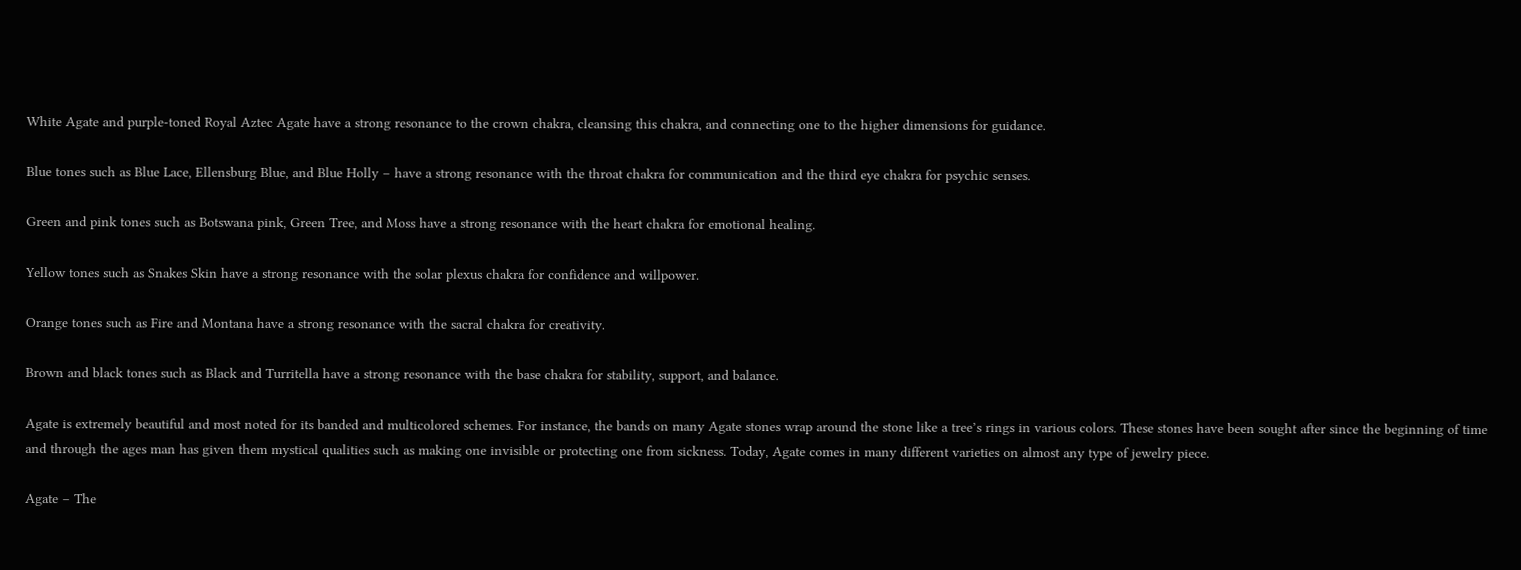White Agate and purple-toned Royal Aztec Agate have a strong resonance to the crown chakra, cleansing this chakra, and connecting one to the higher dimensions for guidance.

Blue tones such as Blue Lace, Ellensburg Blue, and Blue Holly – have a strong resonance with the throat chakra for communication and the third eye chakra for psychic senses.

Green and pink tones such as Botswana pink, Green Tree, and Moss have a strong resonance with the heart chakra for emotional healing.

Yellow tones such as Snakes Skin have a strong resonance with the solar plexus chakra for confidence and willpower.

Orange tones such as Fire and Montana have a strong resonance with the sacral chakra for creativity.

Brown and black tones such as Black and Turritella have a strong resonance with the base chakra for stability, support, and balance.

Agate is extremely beautiful and most noted for its banded and multicolored schemes. For instance, the bands on many Agate stones wrap around the stone like a tree’s rings in various colors. These stones have been sought after since the beginning of time and through the ages man has given them mystical qualities such as making one invisible or protecting one from sickness. Today, Agate comes in many different varieties on almost any type of jewelry piece.

Agate – The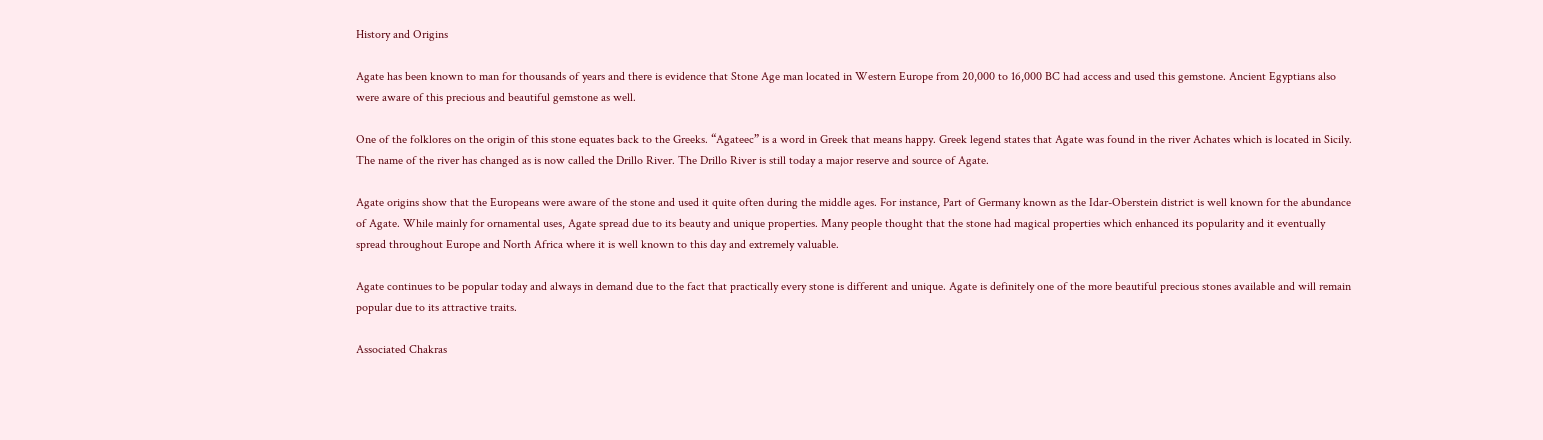History and Origins

Agate has been known to man for thousands of years and there is evidence that Stone Age man located in Western Europe from 20,000 to 16,000 BC had access and used this gemstone. Ancient Egyptians also were aware of this precious and beautiful gemstone as well.

One of the folklores on the origin of this stone equates back to the Greeks. “Agateec” is a word in Greek that means happy. Greek legend states that Agate was found in the river Achates which is located in Sicily. The name of the river has changed as is now called the Drillo River. The Drillo River is still today a major reserve and source of Agate.

Agate origins show that the Europeans were aware of the stone and used it quite often during the middle ages. For instance, Part of Germany known as the Idar-Oberstein district is well known for the abundance of Agate. While mainly for ornamental uses, Agate spread due to its beauty and unique properties. Many people thought that the stone had magical properties which enhanced its popularity and it eventually spread throughout Europe and North Africa where it is well known to this day and extremely valuable.

Agate continues to be popular today and always in demand due to the fact that practically every stone is different and unique. Agate is definitely one of the more beautiful precious stones available and will remain popular due to its attractive traits.

Associated Chakras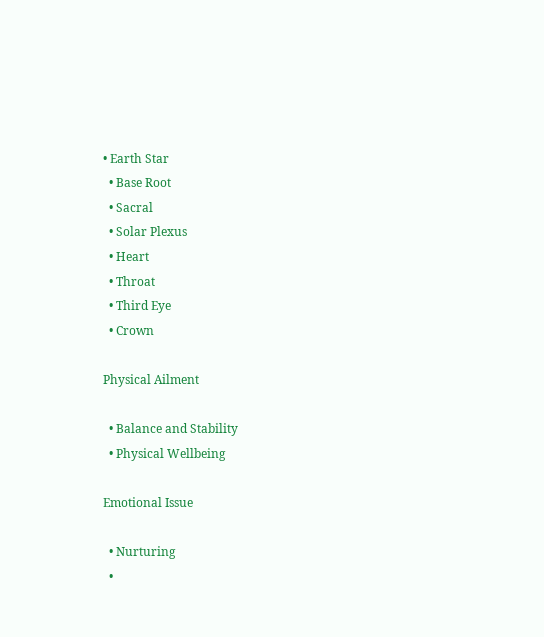• Earth Star
  • Base Root
  • Sacral
  • Solar Plexus
  • Heart
  • Throat
  • Third Eye
  • Crown

Physical Ailment

  • Balance and Stability
  • Physical Wellbeing

Emotional Issue

  • Nurturing
  •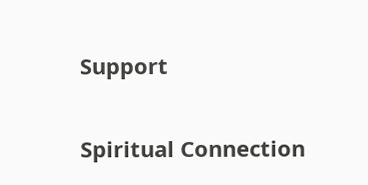Support

Spiritual Connection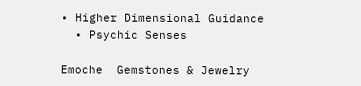• Higher Dimensional Guidance
  • Psychic Senses

Emoche  Gemstones & Jewelry